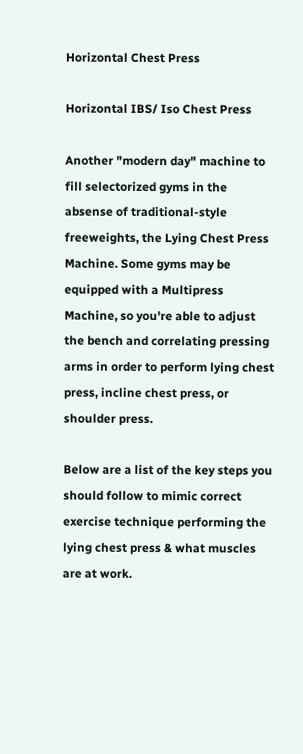Horizontal Chest Press

Horizontal IBS/ Iso Chest Press

Another "modern day" machine to fill selectorized gyms in the absense of traditional-style freeweights, the Lying Chest Press Machine. Some gyms may be equipped with a Multipress Machine, so you're able to adjust the bench and correlating pressing arms in order to perform lying chest press, incline chest press, or shoulder press.

Below are a list of the key steps you should follow to mimic correct exercise technique performing the lying chest press & what muscles are at work.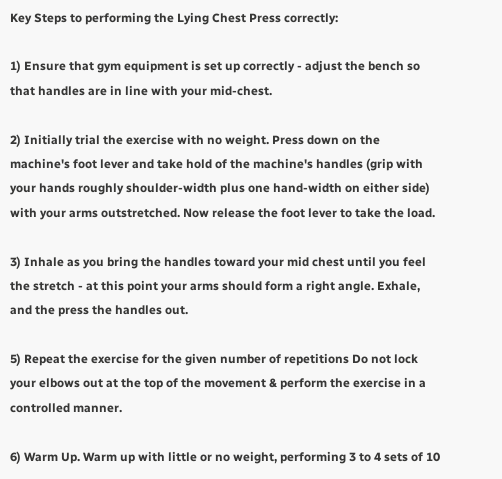Key Steps to performing the Lying Chest Press correctly:

1) Ensure that gym equipment is set up correctly - adjust the bench so that handles are in line with your mid-chest.

2) Initially trial the exercise with no weight. Press down on the machine's foot lever and take hold of the machine's handles (grip with your hands roughly shoulder-width plus one hand-width on either side) with your arms outstretched. Now release the foot lever to take the load.

3) Inhale as you bring the handles toward your mid chest until you feel the stretch - at this point your arms should form a right angle. Exhale, and the press the handles out.

5) Repeat the exercise for the given number of repetitions Do not lock your elbows out at the top of the movement & perform the exercise in a controlled manner.

6) Warm Up. Warm up with little or no weight, performing 3 to 4 sets of 10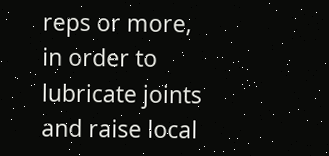reps or more, in order to lubricate joints and raise local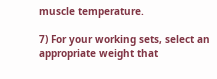muscle temperature.

7) For your working sets, select an appropriate weight that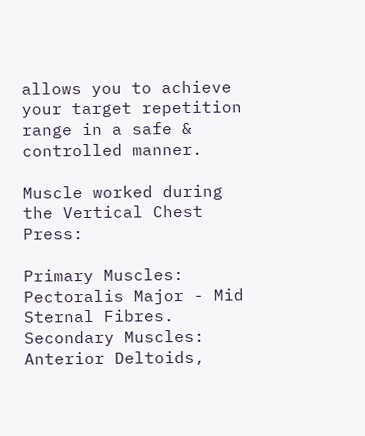allows you to achieve your target repetition range in a safe & controlled manner.

Muscle worked during the Vertical Chest Press:

Primary Muscles: Pectoralis Major - Mid Sternal Fibres.
Secondary Muscles: Anterior Deltoids,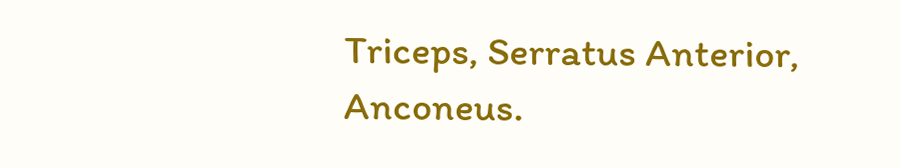Triceps, Serratus Anterior, Anconeus.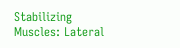Stabilizing Muscles: Lateral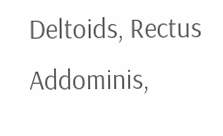Deltoids, Rectus Addominis,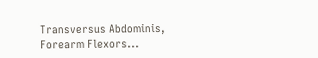Transversus Abdominis, Forearm Flexors...